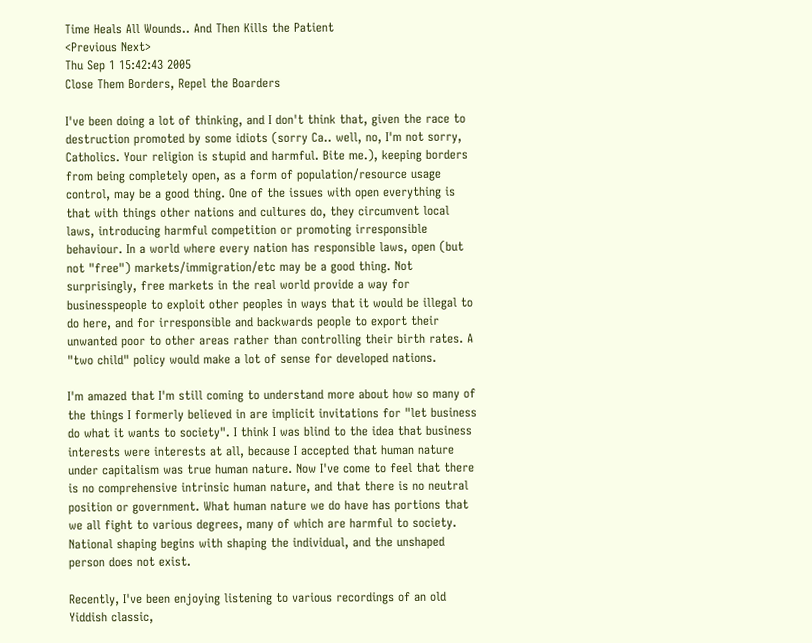Time Heals All Wounds.. And Then Kills the Patient
<Previous Next>
Thu Sep 1 15:42:43 2005
Close Them Borders, Repel the Boarders

I've been doing a lot of thinking, and I don't think that, given the race to destruction promoted by some idiots (sorry Ca.. well, no, I'm not sorry, Catholics. Your religion is stupid and harmful. Bite me.), keeping borders from being completely open, as a form of population/resource usage control, may be a good thing. One of the issues with open everything is that with things other nations and cultures do, they circumvent local laws, introducing harmful competition or promoting irresponsible behaviour. In a world where every nation has responsible laws, open (but not "free") markets/immigration/etc may be a good thing. Not surprisingly, free markets in the real world provide a way for businesspeople to exploit other peoples in ways that it would be illegal to do here, and for irresponsible and backwards people to export their unwanted poor to other areas rather than controlling their birth rates. A "two child" policy would make a lot of sense for developed nations.

I'm amazed that I'm still coming to understand more about how so many of the things I formerly believed in are implicit invitations for "let business do what it wants to society". I think I was blind to the idea that business interests were interests at all, because I accepted that human nature under capitalism was true human nature. Now I've come to feel that there is no comprehensive intrinsic human nature, and that there is no neutral position or government. What human nature we do have has portions that we all fight to various degrees, many of which are harmful to society. National shaping begins with shaping the individual, and the unshaped person does not exist.

Recently, I've been enjoying listening to various recordings of an old Yiddish classic,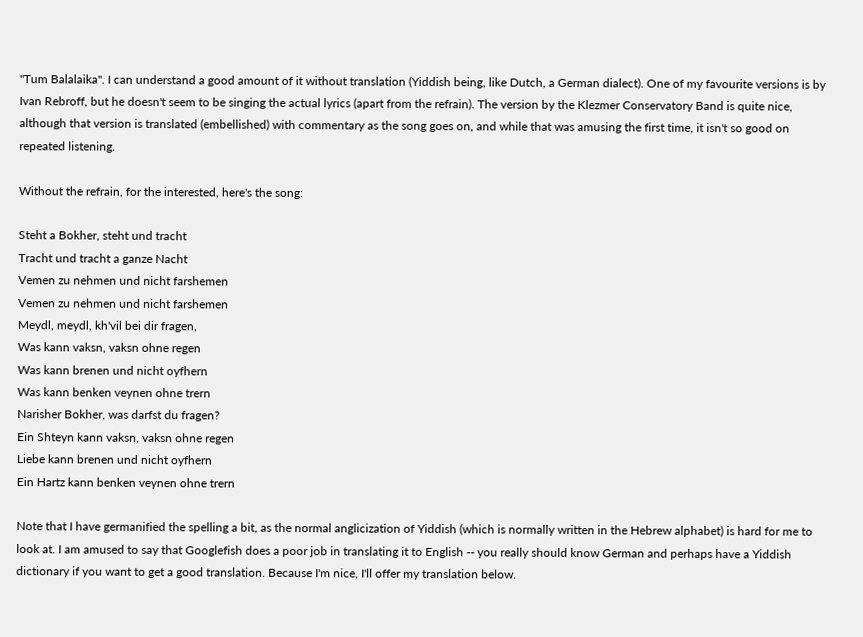"Tum Balalaika". I can understand a good amount of it without translation (Yiddish being, like Dutch, a German dialect). One of my favourite versions is by Ivan Rebroff, but he doesn't seem to be singing the actual lyrics (apart from the refrain). The version by the Klezmer Conservatory Band is quite nice, although that version is translated (embellished) with commentary as the song goes on, and while that was amusing the first time, it isn't so good on repeated listening.

Without the refrain, for the interested, here's the song:

Steht a Bokher, steht und tracht
Tracht und tracht a ganze Nacht
Vemen zu nehmen und nicht farshemen
Vemen zu nehmen und nicht farshemen
Meydl, meydl, kh'vil bei dir fragen,
Was kann vaksn, vaksn ohne regen
Was kann brenen und nicht oyfhern
Was kann benken veynen ohne trern
Narisher Bokher, was darfst du fragen?
Ein Shteyn kann vaksn, vaksn ohne regen
Liebe kann brenen und nicht oyfhern
Ein Hartz kann benken veynen ohne trern

Note that I have germanified the spelling a bit, as the normal anglicization of Yiddish (which is normally written in the Hebrew alphabet) is hard for me to look at. I am amused to say that Googlefish does a poor job in translating it to English -- you really should know German and perhaps have a Yiddish dictionary if you want to get a good translation. Because I'm nice, I'll offer my translation below.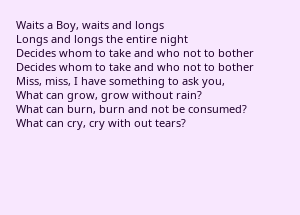Waits a Boy, waits and longs
Longs and longs the entire night
Decides whom to take and who not to bother
Decides whom to take and who not to bother
Miss, miss, I have something to ask you,
What can grow, grow without rain?
What can burn, burn and not be consumed?
What can cry, cry with out tears?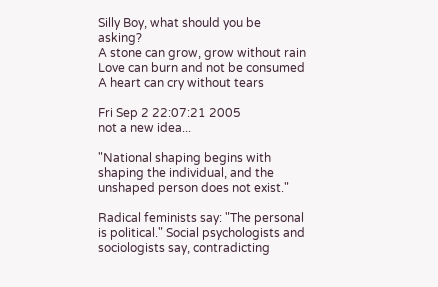Silly Boy, what should you be asking?
A stone can grow, grow without rain
Love can burn and not be consumed
A heart can cry without tears

Fri Sep 2 22:07:21 2005
not a new idea...

"National shaping begins with shaping the individual, and the unshaped person does not exist."

Radical feminists say: "The personal is political." Social psychologists and sociologists say, contradicting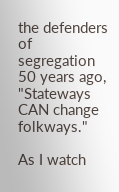the defenders of segregation 50 years ago, "Stateways CAN change folkways."

As I watch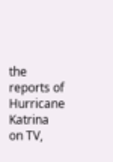the reports of Hurricane Katrina on TV,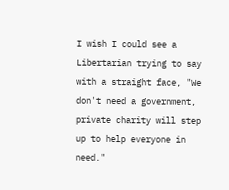I wish I could see a Libertarian trying to say with a straight face, "We don't need a government, private charity will step up to help everyone in need."